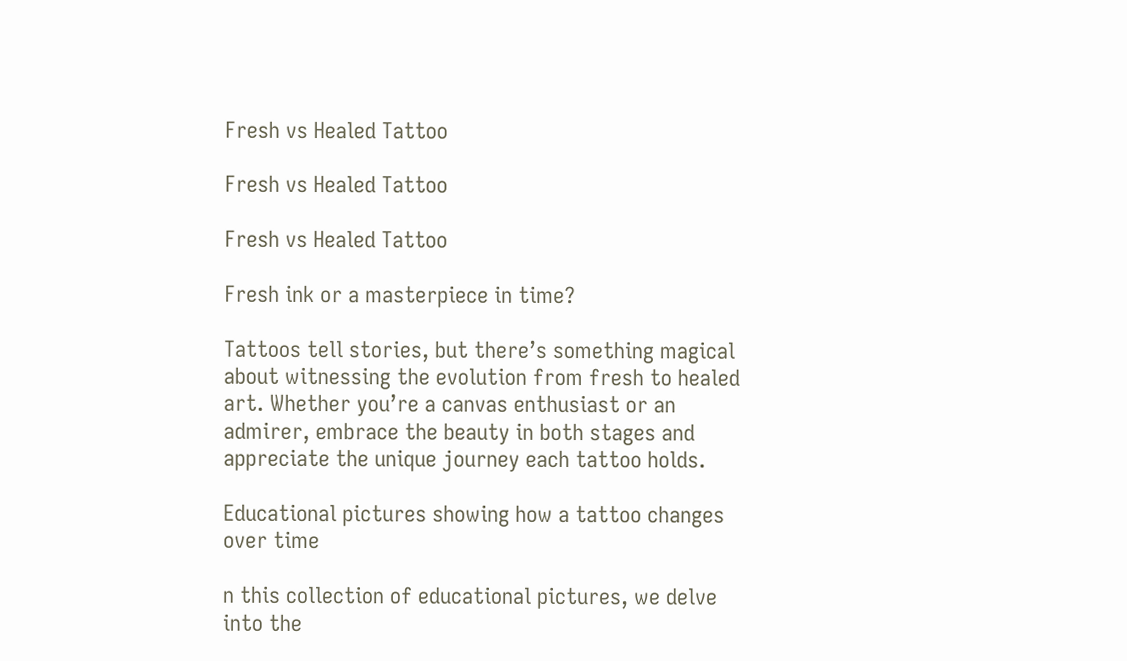Fresh vs Healed Tattoo

Fresh vs Healed Tattoo

Fresh vs Healed Tattoo

Fresh ink or a masterpiece in time?

Tattoos tell stories, but there’s something magical about witnessing the evolution from fresh to healed art. Whether you’re a canvas enthusiast or an admirer, embrace the beauty in both stages and appreciate the unique journey each tattoo holds.

Educational pictures showing how a tattoo changes over time

n this collection of educational pictures, we delve into the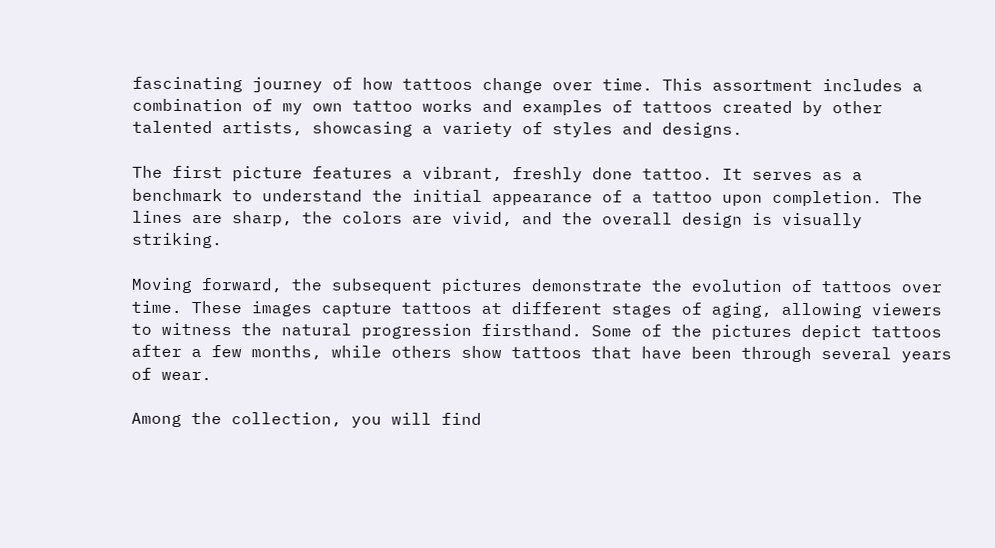fascinating journey of how tattoos change over time. This assortment includes a combination of my own tattoo works and examples of tattoos created by other talented artists, showcasing a variety of styles and designs.

The first picture features a vibrant, freshly done tattoo. It serves as a benchmark to understand the initial appearance of a tattoo upon completion. The lines are sharp, the colors are vivid, and the overall design is visually striking.

Moving forward, the subsequent pictures demonstrate the evolution of tattoos over time. These images capture tattoos at different stages of aging, allowing viewers to witness the natural progression firsthand. Some of the pictures depict tattoos after a few months, while others show tattoos that have been through several years of wear.

Among the collection, you will find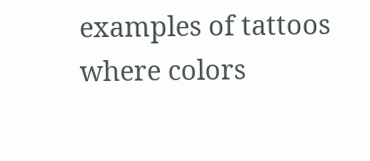examples of tattoos where colors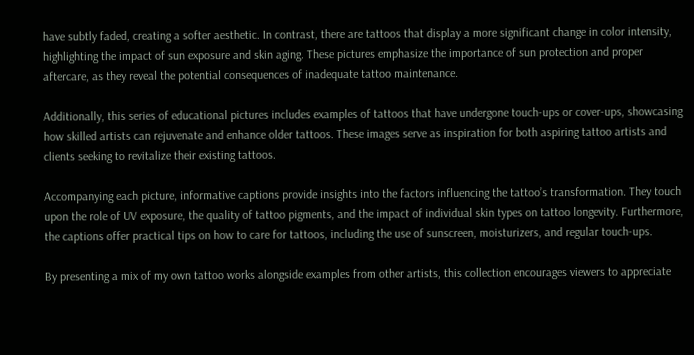have subtly faded, creating a softer aesthetic. In contrast, there are tattoos that display a more significant change in color intensity, highlighting the impact of sun exposure and skin aging. These pictures emphasize the importance of sun protection and proper aftercare, as they reveal the potential consequences of inadequate tattoo maintenance.

Additionally, this series of educational pictures includes examples of tattoos that have undergone touch-ups or cover-ups, showcasing how skilled artists can rejuvenate and enhance older tattoos. These images serve as inspiration for both aspiring tattoo artists and clients seeking to revitalize their existing tattoos.

Accompanying each picture, informative captions provide insights into the factors influencing the tattoo’s transformation. They touch upon the role of UV exposure, the quality of tattoo pigments, and the impact of individual skin types on tattoo longevity. Furthermore, the captions offer practical tips on how to care for tattoos, including the use of sunscreen, moisturizers, and regular touch-ups.

By presenting a mix of my own tattoo works alongside examples from other artists, this collection encourages viewers to appreciate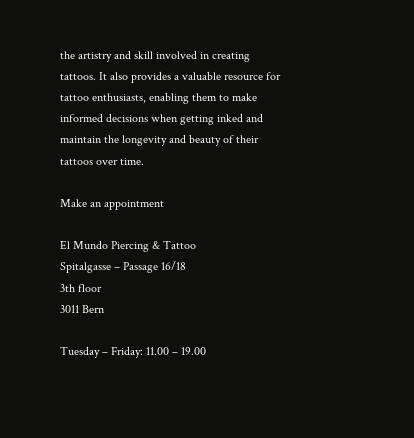the artistry and skill involved in creating tattoos. It also provides a valuable resource for tattoo enthusiasts, enabling them to make informed decisions when getting inked and maintain the longevity and beauty of their tattoos over time.

Make an appointment

El Mundo Piercing & Tattoo
Spitalgasse – Passage 16/18
3th floor
3011 Bern

Tuesday – Friday: 11.00 – 19.00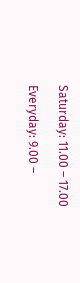Saturday: 11.00 – 17.00

Everyday: 9.00 –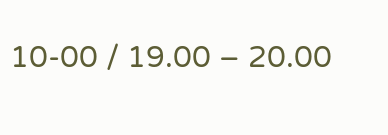10-00 / 19.00 – 20.00